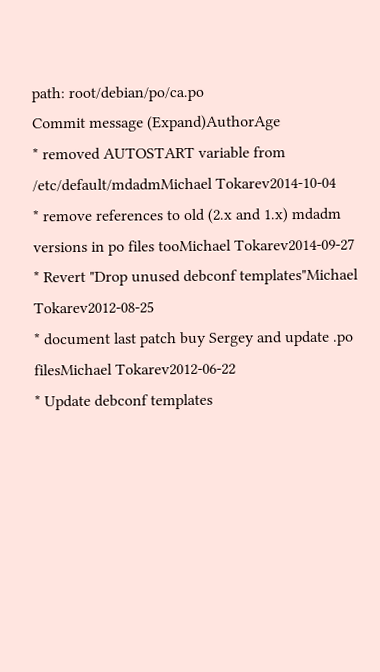path: root/debian/po/ca.po
Commit message (Expand)AuthorAge
* removed AUTOSTART variable from /etc/default/mdadmMichael Tokarev2014-10-04
* remove references to old (2.x and 1.x) mdadm versions in po files tooMichael Tokarev2014-09-27
* Revert "Drop unused debconf templates"Michael Tokarev2012-08-25
* document last patch buy Sergey and update .po filesMichael Tokarev2012-06-22
* Update debconf templates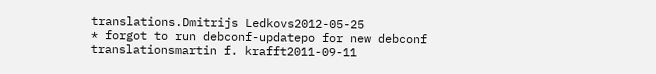translations.Dmitrijs Ledkovs2012-05-25
* forgot to run debconf-updatepo for new debconf translationsmartin f. krafft2011-09-11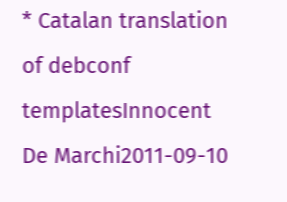* Catalan translation of debconf templatesInnocent De Marchi2011-09-10